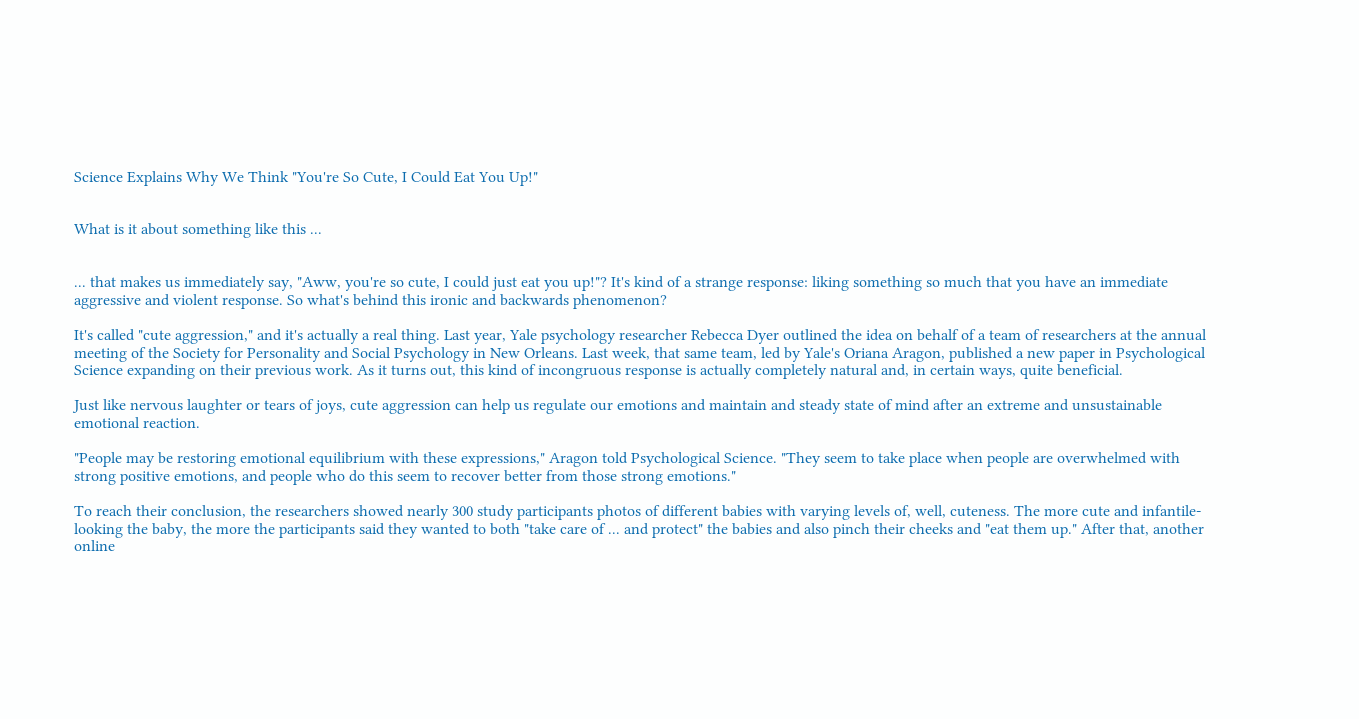Science Explains Why We Think "You're So Cute, I Could Eat You Up!"


What is it about something like this ...


... that makes us immediately say, "Aww, you're so cute, I could just eat you up!"? It's kind of a strange response: liking something so much that you have an immediate aggressive and violent response. So what's behind this ironic and backwards phenomenon?

It's called "cute aggression," and it's actually a real thing. Last year, Yale psychology researcher Rebecca Dyer outlined the idea on behalf of a team of researchers at the annual meeting of the Society for Personality and Social Psychology in New Orleans. Last week, that same team, led by Yale's Oriana Aragon, published a new paper in Psychological Science expanding on their previous work. As it turns out, this kind of incongruous response is actually completely natural and, in certain ways, quite beneficial.

Just like nervous laughter or tears of joys, cute aggression can help us regulate our emotions and maintain and steady state of mind after an extreme and unsustainable emotional reaction.

"People may be restoring emotional equilibrium with these expressions," Aragon told Psychological Science. "They seem to take place when people are overwhelmed with strong positive emotions, and people who do this seem to recover better from those strong emotions."

To reach their conclusion, the researchers showed nearly 300 study participants photos of different babies with varying levels of, well, cuteness. The more cute and infantile-looking the baby, the more the participants said they wanted to both "take care of ... and protect" the babies and also pinch their cheeks and "eat them up." After that, another online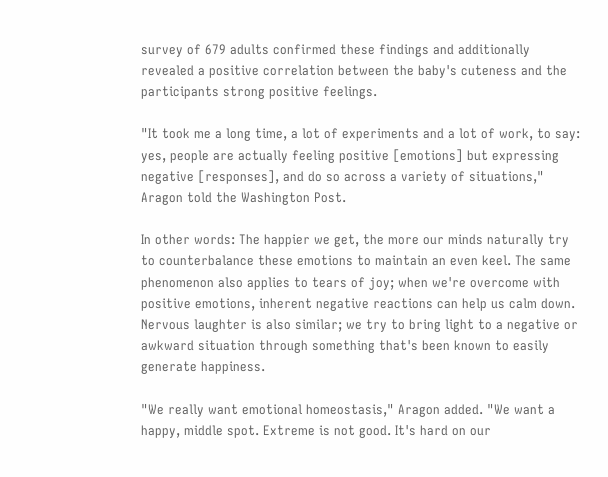survey of 679 adults confirmed these findings and additionally revealed a positive correlation between the baby's cuteness and the participants strong positive feelings.

"It took me a long time, a lot of experiments and a lot of work, to say: yes, people are actually feeling positive [emotions] but expressing negative [responses], and do so across a variety of situations," Aragon told the Washington Post.

In other words: The happier we get, the more our minds naturally try to counterbalance these emotions to maintain an even keel. The same phenomenon also applies to tears of joy; when we're overcome with positive emotions, inherent negative reactions can help us calm down. Nervous laughter is also similar; we try to bring light to a negative or awkward situation through something that's been known to easily generate happiness.

"We really want emotional homeostasis," Aragon added. "We want a happy, middle spot. Extreme is not good. It's hard on our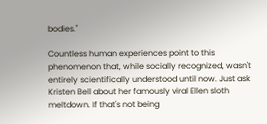bodies."

Countless human experiences point to this phenomenon that, while socially recognized, wasn't entirely scientifically understood until now. Just ask Kristen Bell about her famously viral Ellen sloth meltdown. If that's not being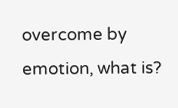overcome by emotion, what is?